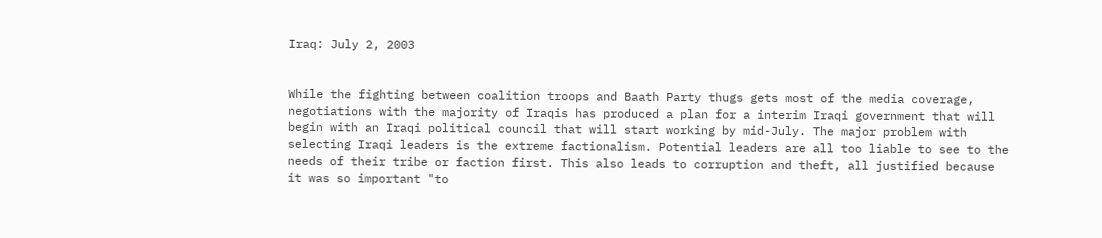Iraq: July 2, 2003


While the fighting between coalition troops and Baath Party thugs gets most of the media coverage, negotiations with the majority of Iraqis has produced a plan for a interim Iraqi government that will begin with an Iraqi political council that will start working by mid-July. The major problem with selecting Iraqi leaders is the extreme factionalism. Potential leaders are all too liable to see to the needs of their tribe or faction first. This also leads to corruption and theft, all justified because it was so important "to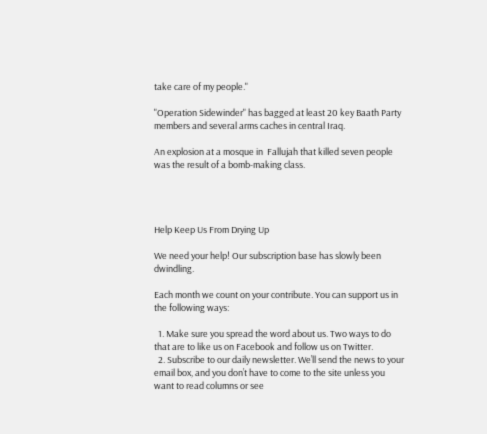take care of my people."

"Operation Sidewinder" has bagged at least 20 key Baath Party members and several arms caches in central Iraq.

An explosion at a mosque in  Fallujah that killed seven people was the result of a bomb-making class.




Help Keep Us From Drying Up

We need your help! Our subscription base has slowly been dwindling.

Each month we count on your contribute. You can support us in the following ways:

  1. Make sure you spread the word about us. Two ways to do that are to like us on Facebook and follow us on Twitter.
  2. Subscribe to our daily newsletter. We’ll send the news to your email box, and you don’t have to come to the site unless you want to read columns or see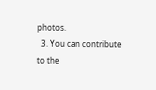photos.
  3. You can contribute to the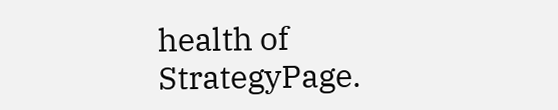health of StrategyPage.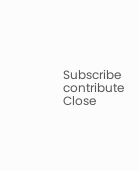Subscribe   contribute   Close